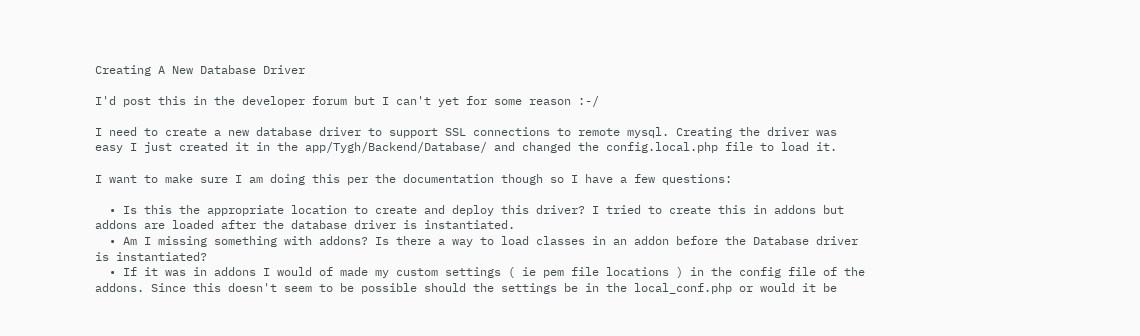Creating A New Database Driver

I'd post this in the developer forum but I can't yet for some reason :-/

I need to create a new database driver to support SSL connections to remote mysql. Creating the driver was easy I just created it in the app/Tygh/Backend/Database/ and changed the config.local.php file to load it.

I want to make sure I am doing this per the documentation though so I have a few questions:

  • Is this the appropriate location to create and deploy this driver? I tried to create this in addons but addons are loaded after the database driver is instantiated.
  • Am I missing something with addons? Is there a way to load classes in an addon before the Database driver is instantiated?
  • If it was in addons I would of made my custom settings ( ie pem file locations ) in the config file of the addons. Since this doesn't seem to be possible should the settings be in the local_conf.php or would it be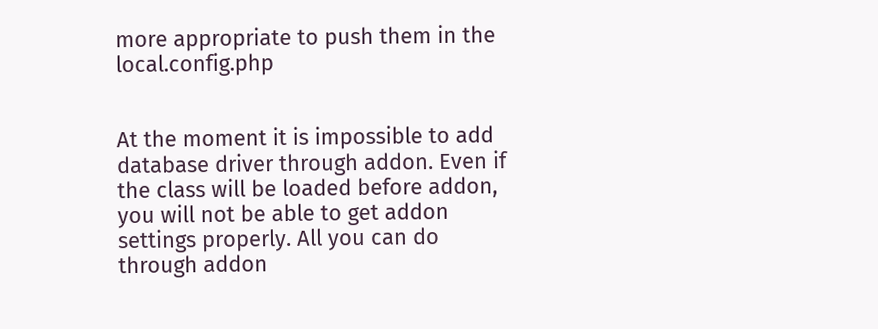more appropriate to push them in the local.config.php


At the moment it is impossible to add database driver through addon. Even if the class will be loaded before addon, you will not be able to get addon settings properly. All you can do through addon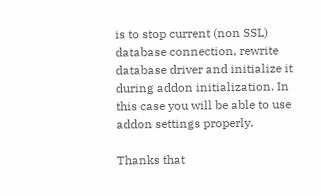is to stop current (non SSL) database connection, rewrite database driver and initialize it during addon initialization. In this case you will be able to use addon settings properly.

Thanks that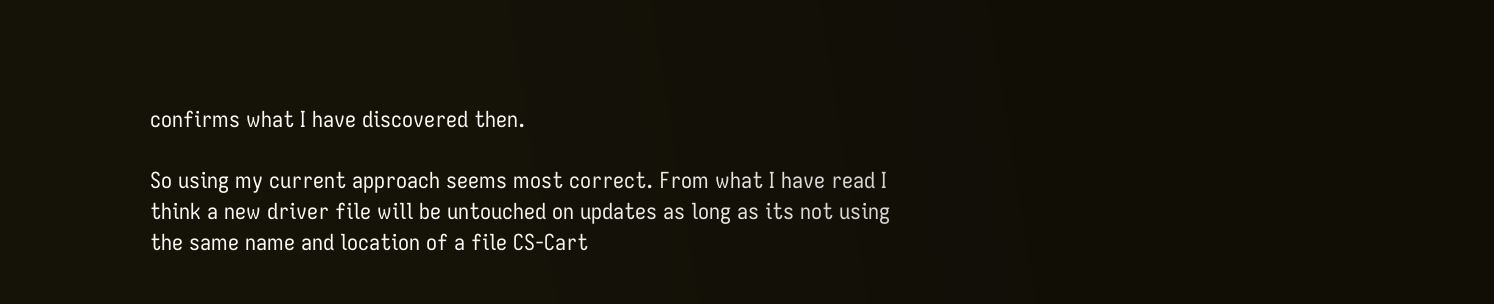confirms what I have discovered then.

So using my current approach seems most correct. From what I have read I think a new driver file will be untouched on updates as long as its not using the same name and location of a file CS-Cart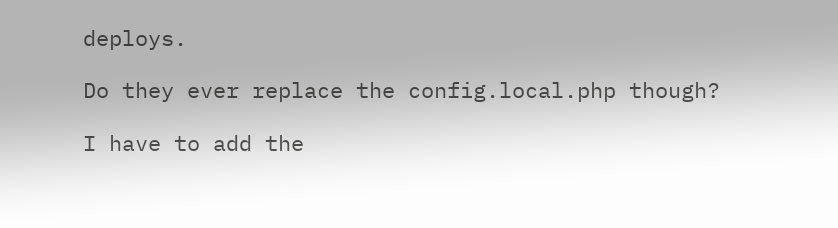deploys.

Do they ever replace the config.local.php though?

I have to add the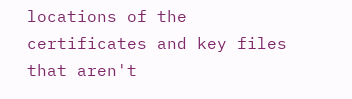locations of the certificates and key files that aren't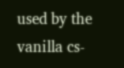used by the vanilla cs-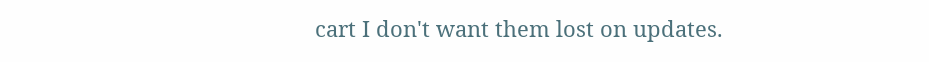cart I don't want them lost on updates.